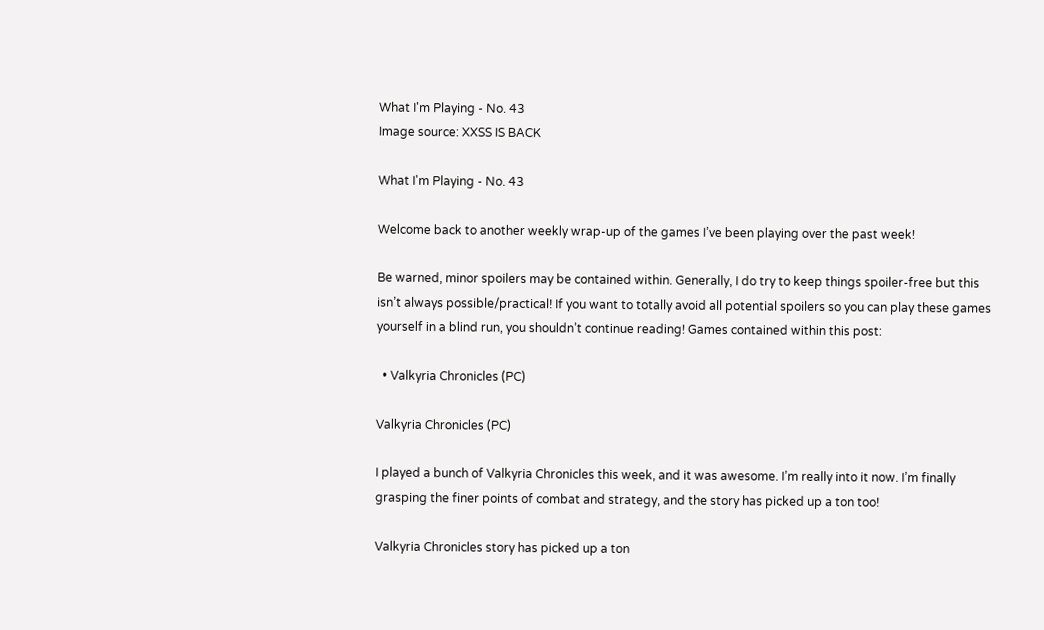What I'm Playing - No. 43
Image source: XXSS IS BACK

What I'm Playing - No. 43

Welcome back to another weekly wrap-up of the games I’ve been playing over the past week!

Be warned, minor spoilers may be contained within. Generally, I do try to keep things spoiler-free but this isn’t always possible/practical! If you want to totally avoid all potential spoilers so you can play these games yourself in a blind run, you shouldn’t continue reading! Games contained within this post:

  • Valkyria Chronicles (PC)

Valkyria Chronicles (PC)

I played a bunch of Valkyria Chronicles this week, and it was awesome. I’m really into it now. I’m finally grasping the finer points of combat and strategy, and the story has picked up a ton too!

Valkyria Chronicles story has picked up a ton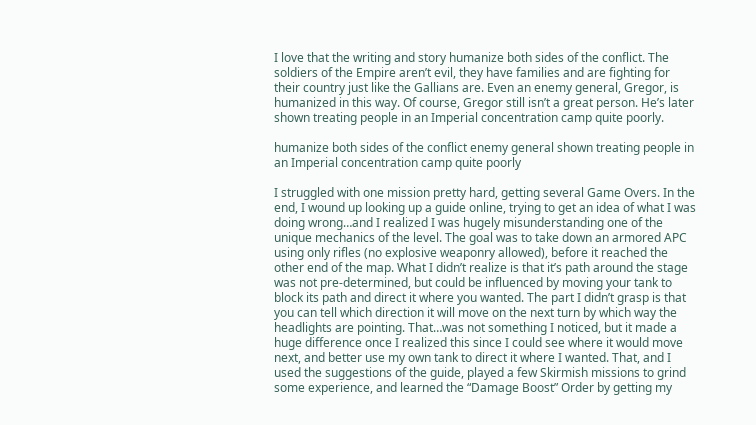I love that the writing and story humanize both sides of the conflict. The soldiers of the Empire aren’t evil, they have families and are fighting for their country just like the Gallians are. Even an enemy general, Gregor, is humanized in this way. Of course, Gregor still isn’t a great person. He’s later shown treating people in an Imperial concentration camp quite poorly.

humanize both sides of the conflict enemy general shown treating people in an Imperial concentration camp quite poorly

I struggled with one mission pretty hard, getting several Game Overs. In the end, I wound up looking up a guide online, trying to get an idea of what I was doing wrong…and I realized I was hugely misunderstanding one of the unique mechanics of the level. The goal was to take down an armored APC using only rifles (no explosive weaponry allowed), before it reached the other end of the map. What I didn’t realize is that it’s path around the stage was not pre-determined, but could be influenced by moving your tank to block its path and direct it where you wanted. The part I didn’t grasp is that you can tell which direction it will move on the next turn by which way the headlights are pointing. That…was not something I noticed, but it made a huge difference once I realized this since I could see where it would move next, and better use my own tank to direct it where I wanted. That, and I used the suggestions of the guide, played a few Skirmish missions to grind some experience, and learned the “Damage Boost” Order by getting my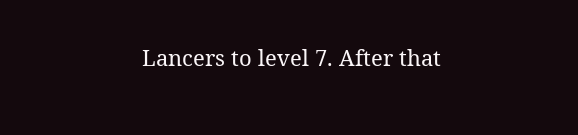Lancers to level 7. After that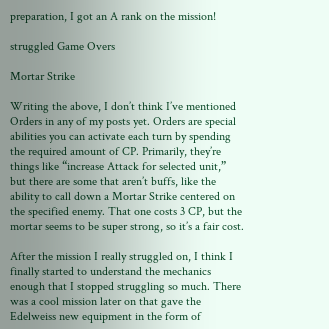preparation, I got an A rank on the mission!

struggled Game Overs

Mortar Strike

Writing the above, I don’t think I’ve mentioned Orders in any of my posts yet. Orders are special abilities you can activate each turn by spending the required amount of CP. Primarily, they’re things like “increase Attack for selected unit,” but there are some that aren’t buffs, like the ability to call down a Mortar Strike centered on the specified enemy. That one costs 3 CP, but the mortar seems to be super strong, so it’s a fair cost.

After the mission I really struggled on, I think I finally started to understand the mechanics enough that I stopped struggling so much. There was a cool mission later on that gave the Edelweiss new equipment in the form of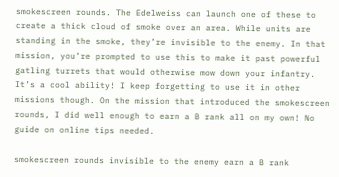smokescreen rounds. The Edelweiss can launch one of these to create a thick cloud of smoke over an area. While units are standing in the smoke, they’re invisible to the enemy. In that mission, you’re prompted to use this to make it past powerful gatling turrets that would otherwise mow down your infantry. It’s a cool ability! I keep forgetting to use it in other missions though. On the mission that introduced the smokescreen rounds, I did well enough to earn a B rank all on my own! No guide on online tips needed.

smokescreen rounds invisible to the enemy earn a B rank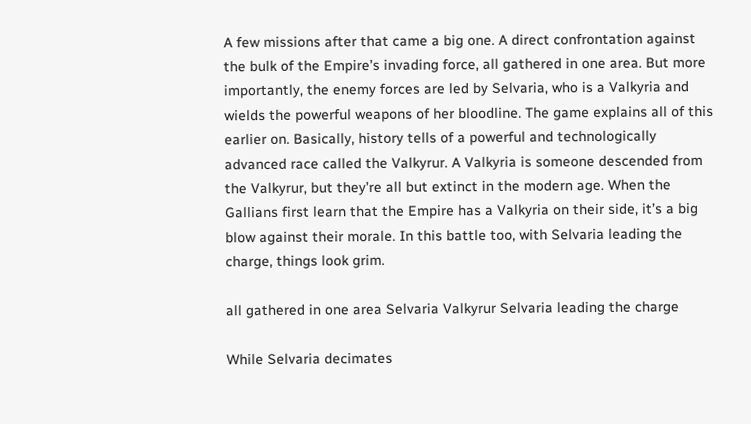A few missions after that came a big one. A direct confrontation against the bulk of the Empire’s invading force, all gathered in one area. But more importantly, the enemy forces are led by Selvaria, who is a Valkyria and wields the powerful weapons of her bloodline. The game explains all of this earlier on. Basically, history tells of a powerful and technologically advanced race called the Valkyrur. A Valkyria is someone descended from the Valkyrur, but they’re all but extinct in the modern age. When the Gallians first learn that the Empire has a Valkyria on their side, it’s a big blow against their morale. In this battle too, with Selvaria leading the charge, things look grim.

all gathered in one area Selvaria Valkyrur Selvaria leading the charge

While Selvaria decimates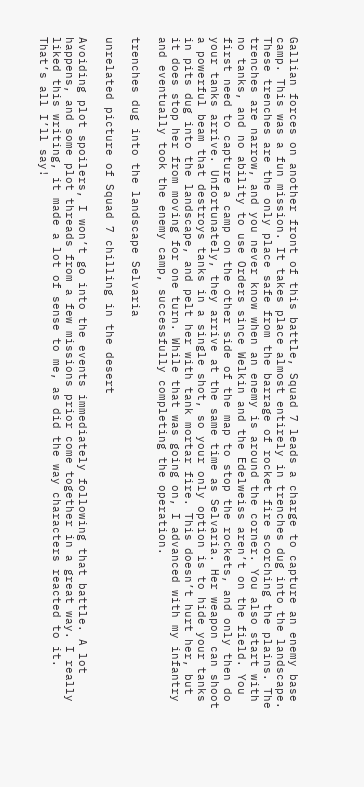Gallian forces on another front of this battle, Squad 7 leads a charge to capture an enemy base camp. This was a fun mission. It takes place almost entirely in trenches dug into the landscape. These trenches are the only place safe from the barrage of rocket fire scorching the plains. The trenches are narrow, and you never know when an enemy is around the corner. You also start with no tanks, and no ability to use Orders since Welkin and the Edelweiss aren’t on the field. You first need to capture a camp on the other side of the map to stop the rockets, and only then do your tanks arrive. Unfortunately, they arrive at the same time as Selvaria. Her weapon can shoot a powerful beam that destroys tanks in a single shot, so your only option is to hide your tanks in pits dug into the landscape, and pelt her with tank mortar fire. This doesn’t hurt her, but it does stop her from moving for one turn. While that was going on, I advanced with my infantry and eventually took the enemy camp, successfully completing the operation.

trenches dug into the landscape Selvaria

unrelated picture of Squad 7 chilling in the desert

Avoiding plot spoilers, I won’t go into the events immediately following that battle. A lot happens, and some plot threads from a few missions prior come together in a great way. I really liked this writing, it made a lot of sense to me, as did the way characters reacted to it. That’s all I’ll say!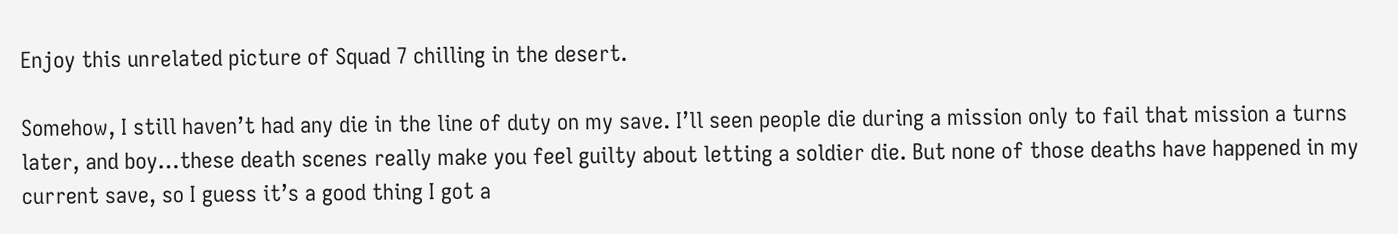Enjoy this unrelated picture of Squad 7 chilling in the desert.

Somehow, I still haven’t had any die in the line of duty on my save. I’ll seen people die during a mission only to fail that mission a turns later, and boy…these death scenes really make you feel guilty about letting a soldier die. But none of those deaths have happened in my current save, so I guess it’s a good thing I got a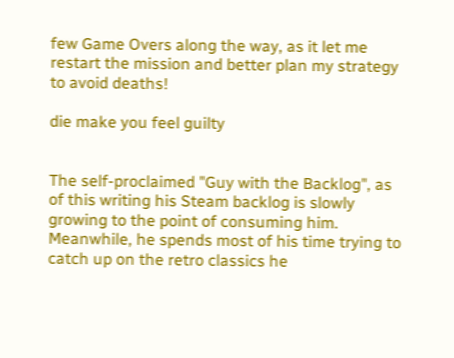few Game Overs along the way, as it let me restart the mission and better plan my strategy to avoid deaths!

die make you feel guilty


The self-proclaimed "Guy with the Backlog", as of this writing his Steam backlog is slowly growing to the point of consuming him. Meanwhile, he spends most of his time trying to catch up on the retro classics he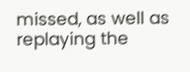missed, as well as replaying the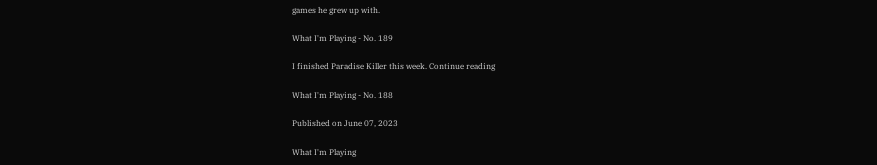games he grew up with.

What I'm Playing - No. 189

I finished Paradise Killer this week. Continue reading

What I'm Playing - No. 188

Published on June 07, 2023

What I'm Playing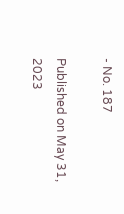- No. 187

Published on May 31, 2023